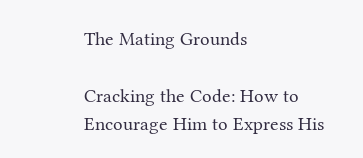The Mating Grounds

Cracking the Code: How to Encourage Him to Express His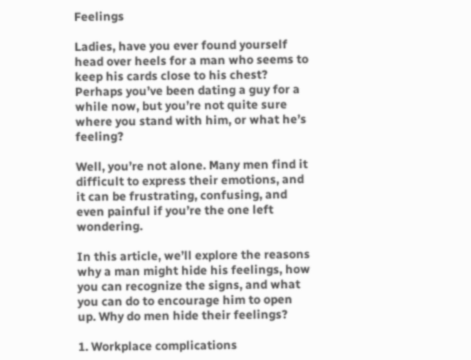Feelings

Ladies, have you ever found yourself head over heels for a man who seems to keep his cards close to his chest? Perhaps you’ve been dating a guy for a while now, but you’re not quite sure where you stand with him, or what he’s feeling?

Well, you’re not alone. Many men find it difficult to express their emotions, and it can be frustrating, confusing, and even painful if you’re the one left wondering.

In this article, we’ll explore the reasons why a man might hide his feelings, how you can recognize the signs, and what you can do to encourage him to open up. Why do men hide their feelings?

1. Workplace complications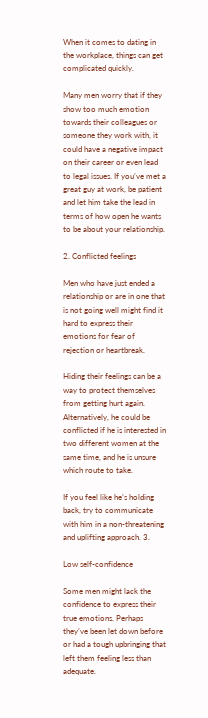When it comes to dating in the workplace, things can get complicated quickly.

Many men worry that if they show too much emotion towards their colleagues or someone they work with, it could have a negative impact on their career or even lead to legal issues. If you’ve met a great guy at work, be patient and let him take the lead in terms of how open he wants to be about your relationship.

2. Conflicted feelings

Men who have just ended a relationship or are in one that is not going well might find it hard to express their emotions for fear of rejection or heartbreak.

Hiding their feelings can be a way to protect themselves from getting hurt again. Alternatively, he could be conflicted if he is interested in two different women at the same time, and he is unsure which route to take.

If you feel like he’s holding back, try to communicate with him in a non-threatening and uplifting approach. 3.

Low self-confidence

Some men might lack the confidence to express their true emotions. Perhaps they’ve been let down before or had a tough upbringing that left them feeling less than adequate.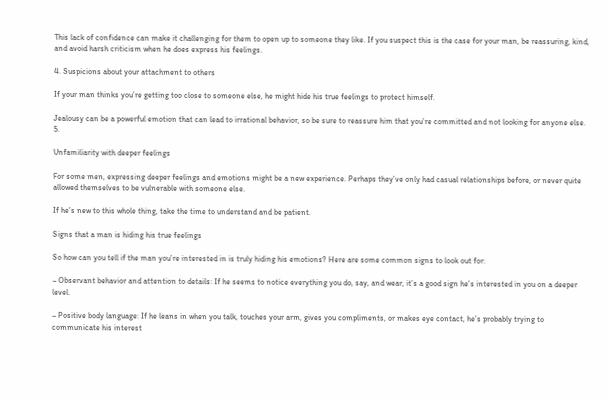This lack of confidence can make it challenging for them to open up to someone they like. If you suspect this is the case for your man, be reassuring, kind, and avoid harsh criticism when he does express his feelings.

4. Suspicions about your attachment to others

If your man thinks you’re getting too close to someone else, he might hide his true feelings to protect himself.

Jealousy can be a powerful emotion that can lead to irrational behavior, so be sure to reassure him that you’re committed and not looking for anyone else. 5.

Unfamiliarity with deeper feelings

For some men, expressing deeper feelings and emotions might be a new experience. Perhaps they’ve only had casual relationships before, or never quite allowed themselves to be vulnerable with someone else.

If he’s new to this whole thing, take the time to understand and be patient.

Signs that a man is hiding his true feelings

So how can you tell if the man you’re interested in is truly hiding his emotions? Here are some common signs to look out for:

– Observant behavior and attention to details: If he seems to notice everything you do, say, and wear, it’s a good sign he’s interested in you on a deeper level.

– Positive body language: If he leans in when you talk, touches your arm, gives you compliments, or makes eye contact, he’s probably trying to communicate his interest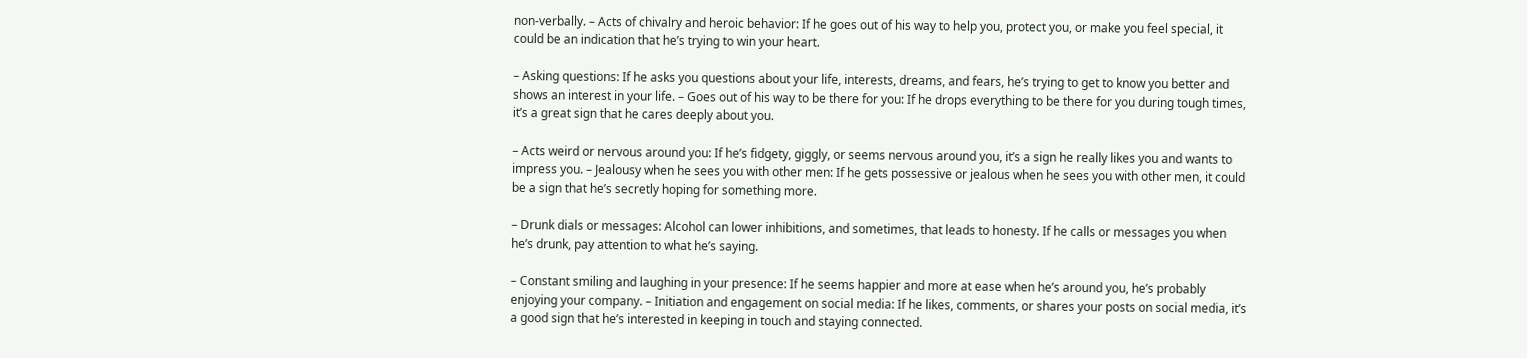non-verbally. – Acts of chivalry and heroic behavior: If he goes out of his way to help you, protect you, or make you feel special, it could be an indication that he’s trying to win your heart.

– Asking questions: If he asks you questions about your life, interests, dreams, and fears, he’s trying to get to know you better and shows an interest in your life. – Goes out of his way to be there for you: If he drops everything to be there for you during tough times, it’s a great sign that he cares deeply about you.

– Acts weird or nervous around you: If he’s fidgety, giggly, or seems nervous around you, it’s a sign he really likes you and wants to impress you. – Jealousy when he sees you with other men: If he gets possessive or jealous when he sees you with other men, it could be a sign that he’s secretly hoping for something more.

– Drunk dials or messages: Alcohol can lower inhibitions, and sometimes, that leads to honesty. If he calls or messages you when he’s drunk, pay attention to what he’s saying.

– Constant smiling and laughing in your presence: If he seems happier and more at ease when he’s around you, he’s probably enjoying your company. – Initiation and engagement on social media: If he likes, comments, or shares your posts on social media, it’s a good sign that he’s interested in keeping in touch and staying connected.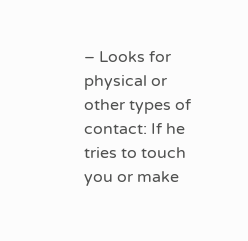– Looks for physical or other types of contact: If he tries to touch you or make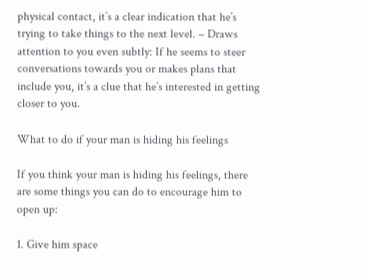physical contact, it’s a clear indication that he’s trying to take things to the next level. – Draws attention to you even subtly: If he seems to steer conversations towards you or makes plans that include you, it’s a clue that he’s interested in getting closer to you.

What to do if your man is hiding his feelings

If you think your man is hiding his feelings, there are some things you can do to encourage him to open up:

1. Give him space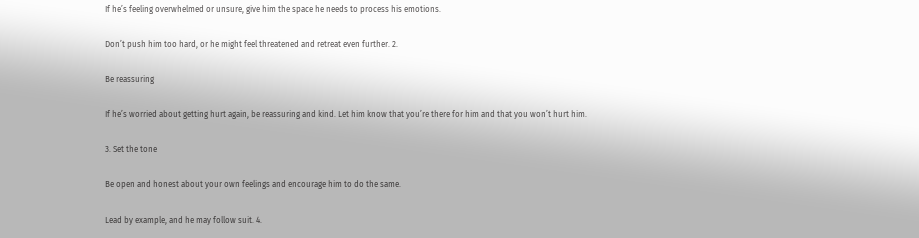If he’s feeling overwhelmed or unsure, give him the space he needs to process his emotions.

Don’t push him too hard, or he might feel threatened and retreat even further. 2.

Be reassuring

If he’s worried about getting hurt again, be reassuring and kind. Let him know that you’re there for him and that you won’t hurt him.

3. Set the tone

Be open and honest about your own feelings and encourage him to do the same.

Lead by example, and he may follow suit. 4.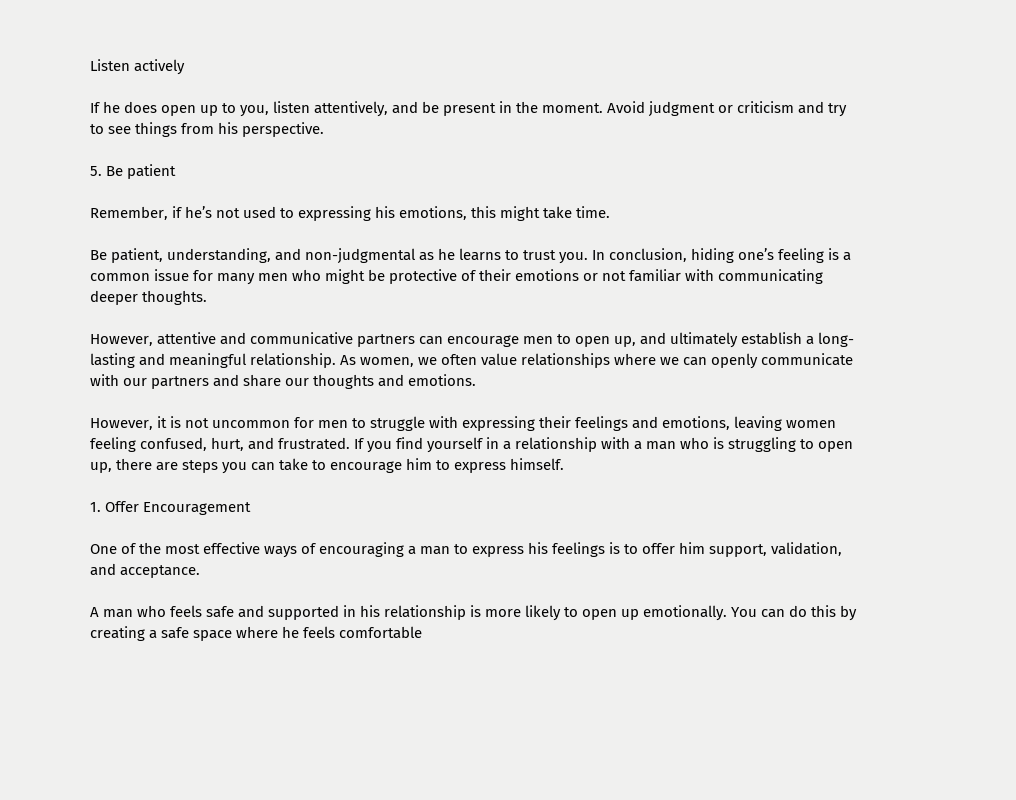Listen actively

If he does open up to you, listen attentively, and be present in the moment. Avoid judgment or criticism and try to see things from his perspective.

5. Be patient

Remember, if he’s not used to expressing his emotions, this might take time.

Be patient, understanding, and non-judgmental as he learns to trust you. In conclusion, hiding one’s feeling is a common issue for many men who might be protective of their emotions or not familiar with communicating deeper thoughts.

However, attentive and communicative partners can encourage men to open up, and ultimately establish a long-lasting and meaningful relationship. As women, we often value relationships where we can openly communicate with our partners and share our thoughts and emotions.

However, it is not uncommon for men to struggle with expressing their feelings and emotions, leaving women feeling confused, hurt, and frustrated. If you find yourself in a relationship with a man who is struggling to open up, there are steps you can take to encourage him to express himself.

1. Offer Encouragement

One of the most effective ways of encouraging a man to express his feelings is to offer him support, validation, and acceptance.

A man who feels safe and supported in his relationship is more likely to open up emotionally. You can do this by creating a safe space where he feels comfortable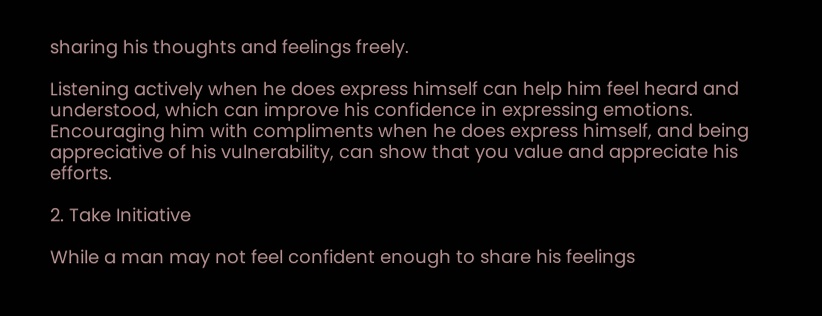sharing his thoughts and feelings freely.

Listening actively when he does express himself can help him feel heard and understood, which can improve his confidence in expressing emotions. Encouraging him with compliments when he does express himself, and being appreciative of his vulnerability, can show that you value and appreciate his efforts.

2. Take Initiative

While a man may not feel confident enough to share his feelings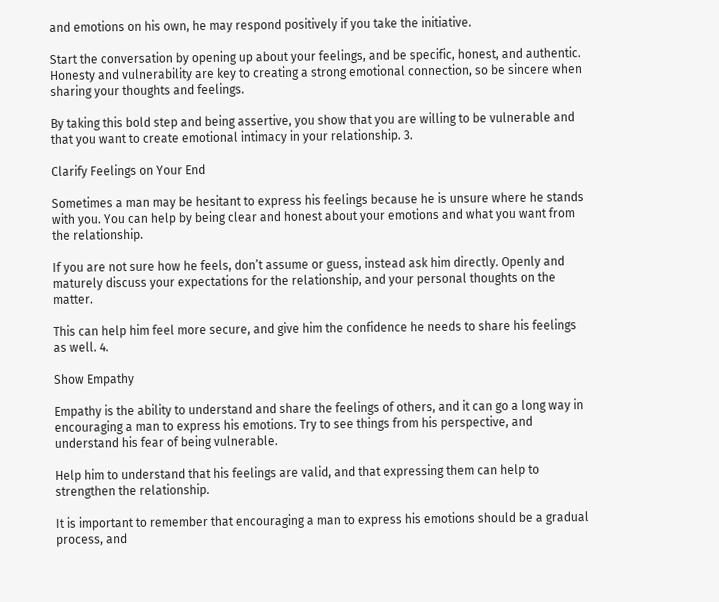and emotions on his own, he may respond positively if you take the initiative.

Start the conversation by opening up about your feelings, and be specific, honest, and authentic. Honesty and vulnerability are key to creating a strong emotional connection, so be sincere when sharing your thoughts and feelings.

By taking this bold step and being assertive, you show that you are willing to be vulnerable and that you want to create emotional intimacy in your relationship. 3.

Clarify Feelings on Your End

Sometimes a man may be hesitant to express his feelings because he is unsure where he stands with you. You can help by being clear and honest about your emotions and what you want from the relationship.

If you are not sure how he feels, don’t assume or guess, instead ask him directly. Openly and maturely discuss your expectations for the relationship, and your personal thoughts on the matter.

This can help him feel more secure, and give him the confidence he needs to share his feelings as well. 4.

Show Empathy

Empathy is the ability to understand and share the feelings of others, and it can go a long way in encouraging a man to express his emotions. Try to see things from his perspective, and understand his fear of being vulnerable.

Help him to understand that his feelings are valid, and that expressing them can help to strengthen the relationship.

It is important to remember that encouraging a man to express his emotions should be a gradual process, and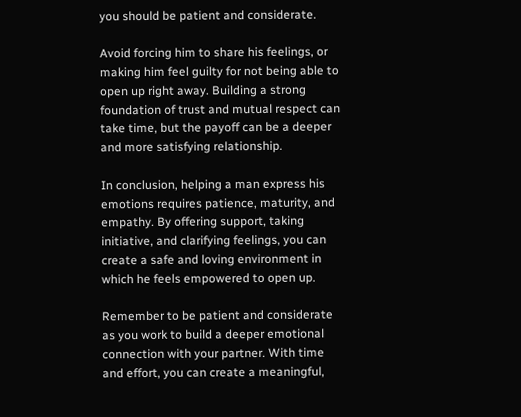you should be patient and considerate.

Avoid forcing him to share his feelings, or making him feel guilty for not being able to open up right away. Building a strong foundation of trust and mutual respect can take time, but the payoff can be a deeper and more satisfying relationship.

In conclusion, helping a man express his emotions requires patience, maturity, and empathy. By offering support, taking initiative, and clarifying feelings, you can create a safe and loving environment in which he feels empowered to open up.

Remember to be patient and considerate as you work to build a deeper emotional connection with your partner. With time and effort, you can create a meaningful,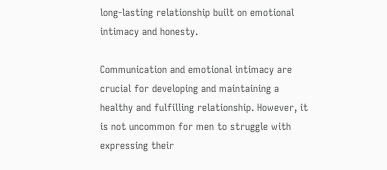long-lasting relationship built on emotional intimacy and honesty.

Communication and emotional intimacy are crucial for developing and maintaining a healthy and fulfilling relationship. However, it is not uncommon for men to struggle with expressing their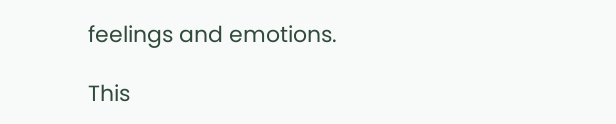feelings and emotions.

This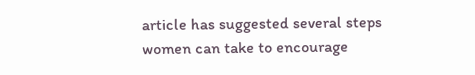article has suggested several steps women can take to encourage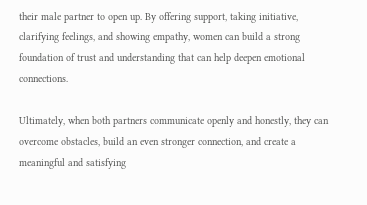their male partner to open up. By offering support, taking initiative, clarifying feelings, and showing empathy, women can build a strong foundation of trust and understanding that can help deepen emotional connections.

Ultimately, when both partners communicate openly and honestly, they can overcome obstacles, build an even stronger connection, and create a meaningful and satisfying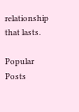relationship that lasts.

Popular Posts